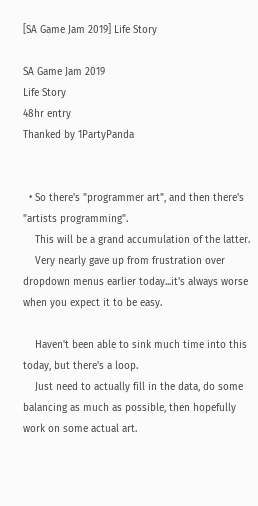[SA Game Jam 2019] Life Story

SA Game Jam 2019
Life Story
48hr entry
Thanked by 1PartyPanda


  • So there's "programmer art", and then there's "artists programming".
    This will be a grand accumulation of the latter.
    Very nearly gave up from frustration over dropdown menus earlier today...it's always worse when you expect it to be easy.

    Haven't been able to sink much time into this today, but there's a loop.
    Just need to actually fill in the data, do some balancing as much as possible, then hopefully work on some actual art.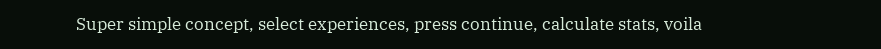Super simple concept, select experiences, press continue, calculate stats, voila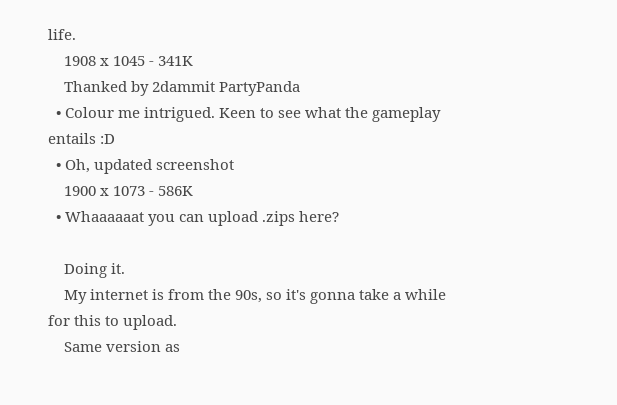life.
    1908 x 1045 - 341K
    Thanked by 2dammit PartyPanda
  • Colour me intrigued. Keen to see what the gameplay entails :D
  • Oh, updated screenshot
    1900 x 1073 - 586K
  • Whaaaaaat you can upload .zips here?

    Doing it.
    My internet is from the 90s, so it's gonna take a while for this to upload.
    Same version as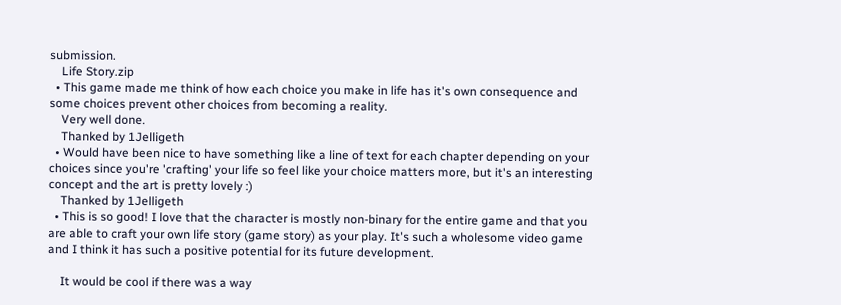submission.
    Life Story.zip
  • This game made me think of how each choice you make in life has it's own consequence and some choices prevent other choices from becoming a reality.
    Very well done.
    Thanked by 1Jelligeth
  • Would have been nice to have something like a line of text for each chapter depending on your choices since you're 'crafting' your life so feel like your choice matters more, but it's an interesting concept and the art is pretty lovely :)
    Thanked by 1Jelligeth
  • This is so good! I love that the character is mostly non-binary for the entire game and that you are able to craft your own life story (game story) as your play. It's such a wholesome video game and I think it has such a positive potential for its future development.

    It would be cool if there was a way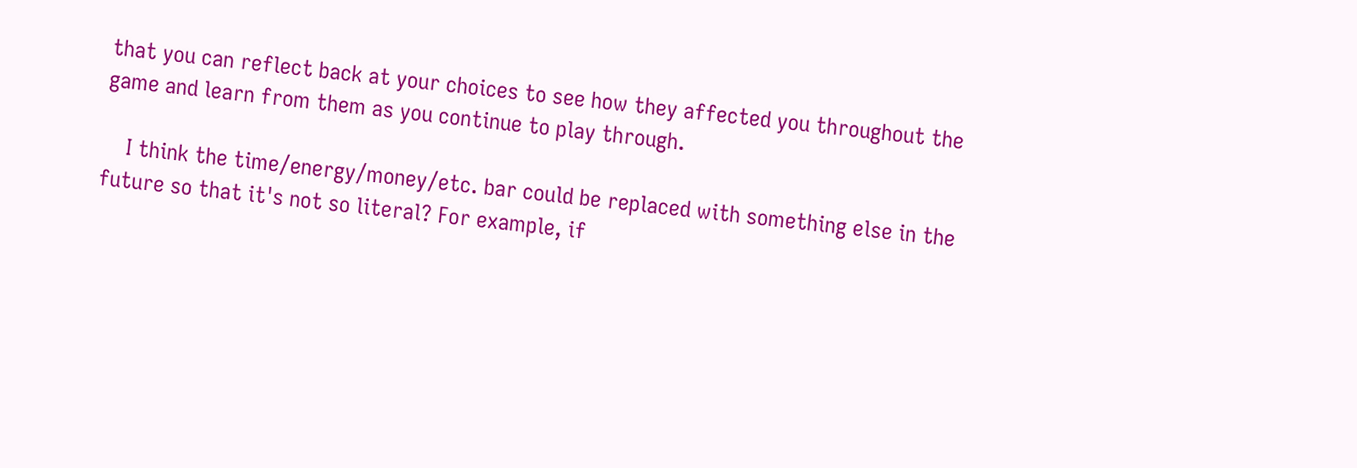that you can reflect back at your choices to see how they affected you throughout the game and learn from them as you continue to play through.

    I think the time/energy/money/etc. bar could be replaced with something else in the future so that it's not so literal? For example, if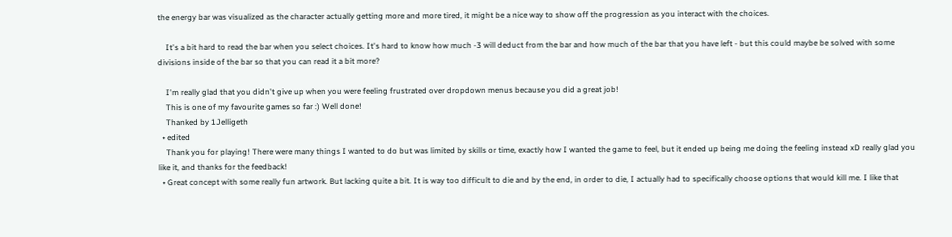the energy bar was visualized as the character actually getting more and more tired, it might be a nice way to show off the progression as you interact with the choices.

    It's a bit hard to read the bar when you select choices. It's hard to know how much -3 will deduct from the bar and how much of the bar that you have left - but this could maybe be solved with some divisions inside of the bar so that you can read it a bit more?

    I'm really glad that you didn't give up when you were feeling frustrated over dropdown menus because you did a great job!
    This is one of my favourite games so far :) Well done!
    Thanked by 1Jelligeth
  • edited
    Thank you for playing! There were many things I wanted to do but was limited by skills or time, exactly how I wanted the game to feel, but it ended up being me doing the feeling instead xD really glad you like it, and thanks for the feedback!
  • Great concept with some really fun artwork. But lacking quite a bit. It is way too difficult to die and by the end, in order to die, I actually had to specifically choose options that would kill me. I like that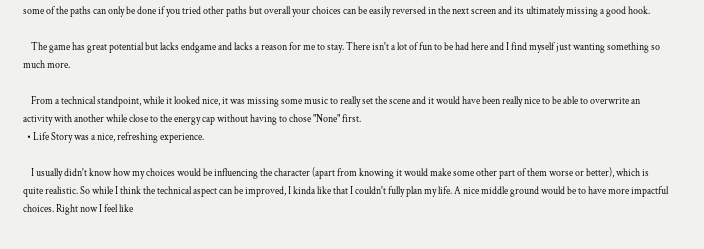some of the paths can only be done if you tried other paths but overall your choices can be easily reversed in the next screen and its ultimately missing a good hook.

    The game has great potential but lacks endgame and lacks a reason for me to stay. There isn't a lot of fun to be had here and I find myself just wanting something so much more.

    From a technical standpoint, while it looked nice, it was missing some music to really set the scene and it would have been really nice to be able to overwrite an activity with another while close to the energy cap without having to chose "None" first.
  • Life Story was a nice, refreshing experience.

    I usually didn't know how my choices would be influencing the character (apart from knowing it would make some other part of them worse or better), which is quite realistic. So while I think the technical aspect can be improved, I kinda like that I couldn't fully plan my life. A nice middle ground would be to have more impactful choices. Right now I feel like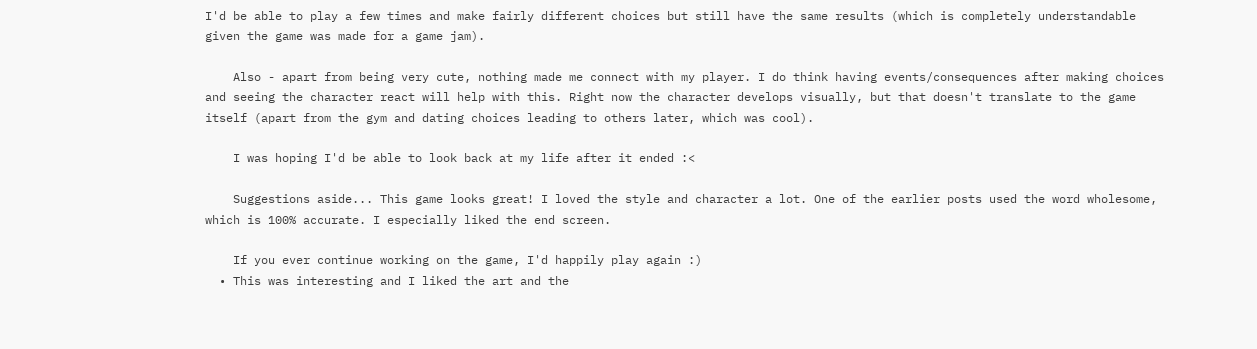I'd be able to play a few times and make fairly different choices but still have the same results (which is completely understandable given the game was made for a game jam).

    Also - apart from being very cute, nothing made me connect with my player. I do think having events/consequences after making choices and seeing the character react will help with this. Right now the character develops visually, but that doesn't translate to the game itself (apart from the gym and dating choices leading to others later, which was cool).

    I was hoping I'd be able to look back at my life after it ended :<

    Suggestions aside... This game looks great! I loved the style and character a lot. One of the earlier posts used the word wholesome, which is 100% accurate. I especially liked the end screen.

    If you ever continue working on the game, I'd happily play again :)
  • This was interesting and I liked the art and the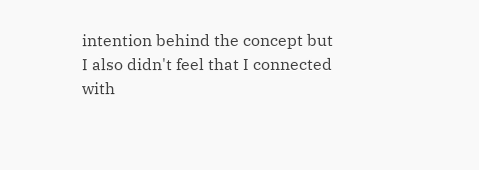intention behind the concept but I also didn't feel that I connected with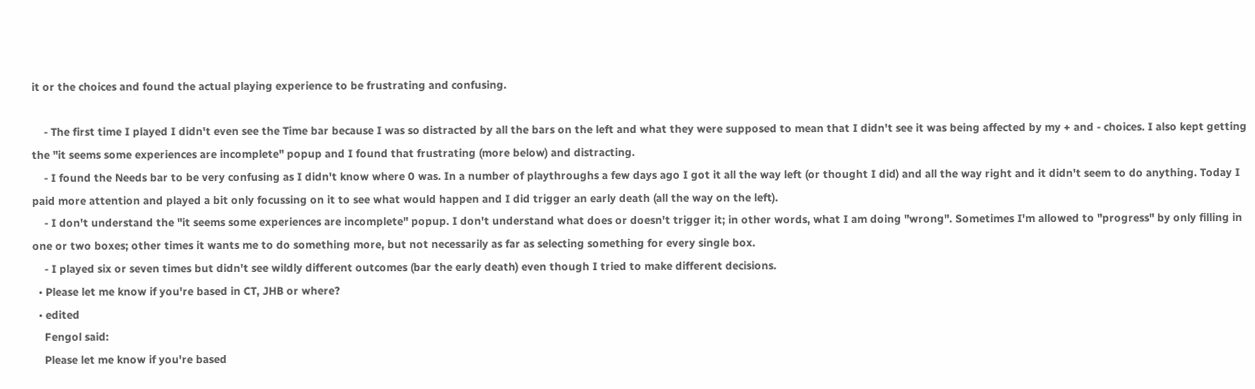it or the choices and found the actual playing experience to be frustrating and confusing.

    - The first time I played I didn't even see the Time bar because I was so distracted by all the bars on the left and what they were supposed to mean that I didn't see it was being affected by my + and - choices. I also kept getting the "it seems some experiences are incomplete" popup and I found that frustrating (more below) and distracting.
    - I found the Needs bar to be very confusing as I didn't know where 0 was. In a number of playthroughs a few days ago I got it all the way left (or thought I did) and all the way right and it didn't seem to do anything. Today I paid more attention and played a bit only focussing on it to see what would happen and I did trigger an early death (all the way on the left).
    - I don't understand the "it seems some experiences are incomplete" popup. I don't understand what does or doesn't trigger it; in other words, what I am doing "wrong". Sometimes I'm allowed to "progress" by only filling in one or two boxes; other times it wants me to do something more, but not necessarily as far as selecting something for every single box.
    - I played six or seven times but didn't see wildly different outcomes (bar the early death) even though I tried to make different decisions.
  • Please let me know if you're based in CT, JHB or where?
  • edited
    Fengol said:
    Please let me know if you're based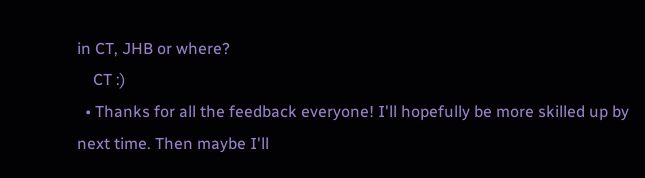in CT, JHB or where?
    CT :)
  • Thanks for all the feedback everyone! I'll hopefully be more skilled up by next time. Then maybe I'll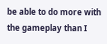be able to do more with the gameplay than I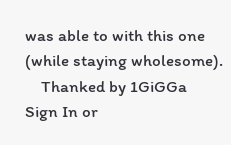was able to with this one (while staying wholesome).
    Thanked by 1GiGGa
Sign In or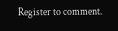Register to comment.